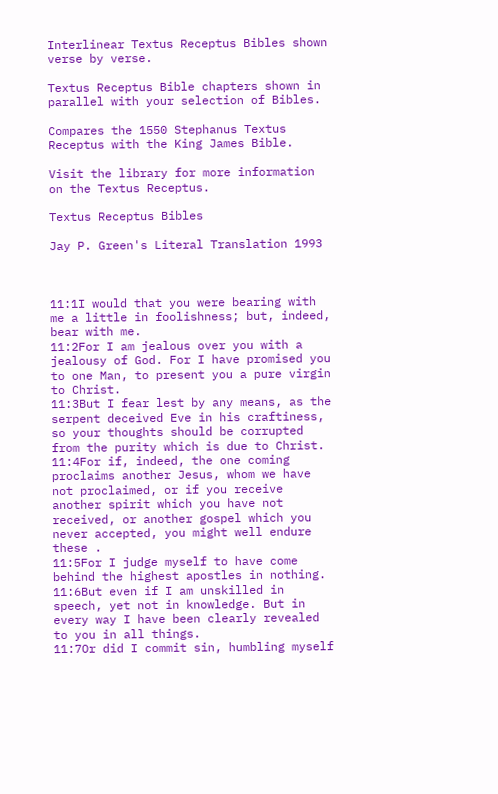Interlinear Textus Receptus Bibles shown verse by verse.

Textus Receptus Bible chapters shown in parallel with your selection of Bibles.

Compares the 1550 Stephanus Textus Receptus with the King James Bible.

Visit the library for more information on the Textus Receptus.

Textus Receptus Bibles

Jay P. Green's Literal Translation 1993



11:1I would that you were bearing with me a little in foolishness; but, indeed, bear with me.
11:2For I am jealous over you with a jealousy of God. For I have promised you to one Man, to present you a pure virgin to Christ.
11:3But I fear lest by any means, as the serpent deceived Eve in his craftiness, so your thoughts should be corrupted from the purity which is due to Christ.
11:4For if, indeed, the one coming proclaims another Jesus, whom we have not proclaimed, or if you receive another spirit which you have not received, or another gospel which you never accepted, you might well endure these .
11:5For I judge myself to have come behind the highest apostles in nothing.
11:6But even if I am unskilled in speech, yet not in knowledge. But in every way I have been clearly revealed to you in all things.
11:7Or did I commit sin, humbling myself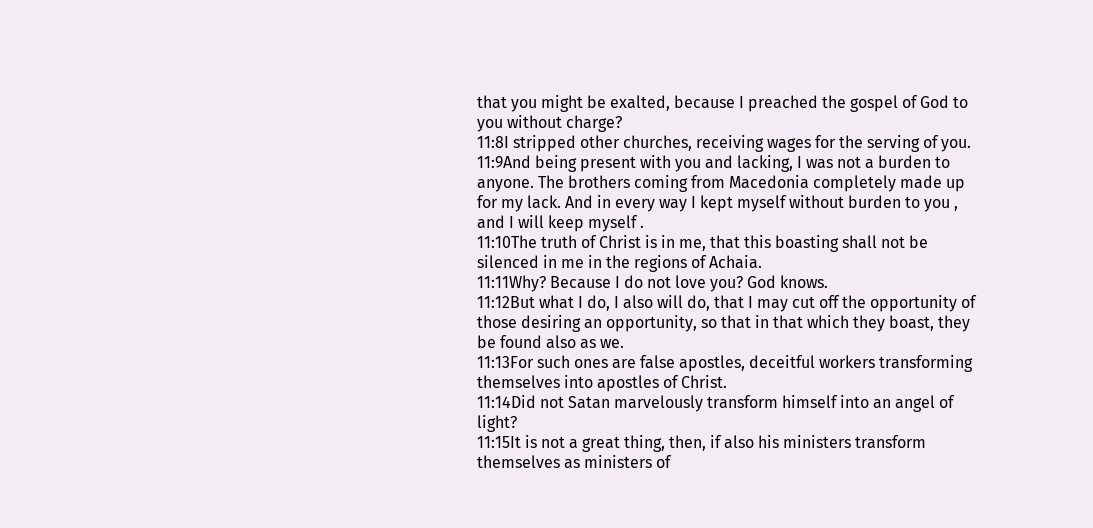that you might be exalted, because I preached the gospel of God to you without charge?
11:8I stripped other churches, receiving wages for the serving of you.
11:9And being present with you and lacking, I was not a burden to anyone. The brothers coming from Macedonia completely made up for my lack. And in every way I kept myself without burden to you , and I will keep myself .
11:10The truth of Christ is in me, that this boasting shall not be silenced in me in the regions of Achaia.
11:11Why? Because I do not love you? God knows.
11:12But what I do, I also will do, that I may cut off the opportunity of those desiring an opportunity, so that in that which they boast, they be found also as we.
11:13For such ones are false apostles, deceitful workers transforming themselves into apostles of Christ.
11:14Did not Satan marvelously transform himself into an angel of light?
11:15It is not a great thing, then, if also his ministers transform themselves as ministers of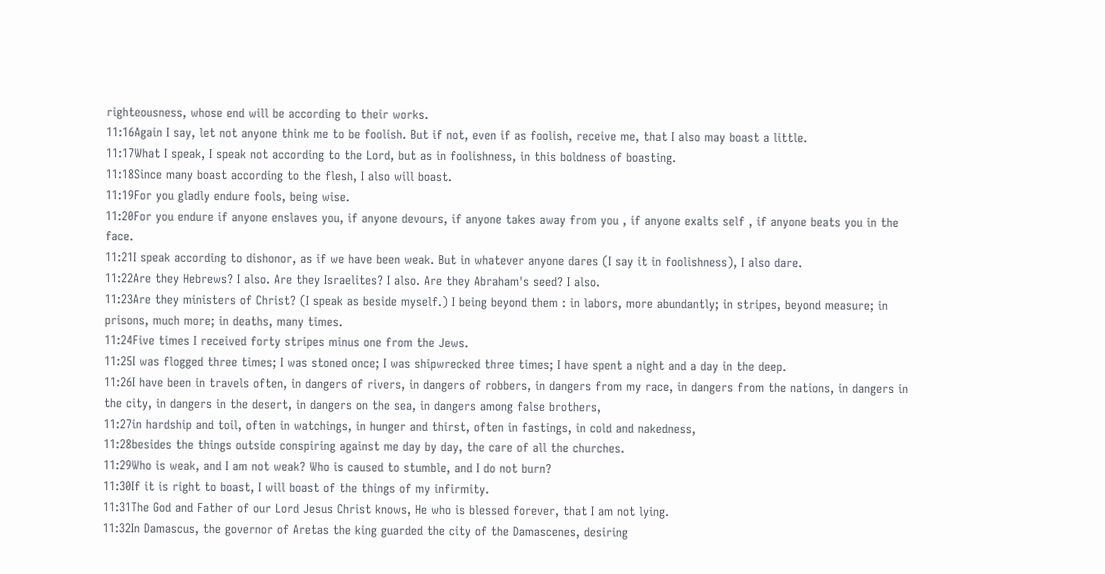righteousness, whose end will be according to their works.
11:16Again I say, let not anyone think me to be foolish. But if not, even if as foolish, receive me, that I also may boast a little.
11:17What I speak, I speak not according to the Lord, but as in foolishness, in this boldness of boasting.
11:18Since many boast according to the flesh, I also will boast.
11:19For you gladly endure fools, being wise.
11:20For you endure if anyone enslaves you, if anyone devours, if anyone takes away from you , if anyone exalts self , if anyone beats you in the face.
11:21I speak according to dishonor, as if we have been weak. But in whatever anyone dares (I say it in foolishness), I also dare.
11:22Are they Hebrews? I also. Are they Israelites? I also. Are they Abraham's seed? I also.
11:23Are they ministers of Christ? (I speak as beside myself.) I being beyond them : in labors, more abundantly; in stripes, beyond measure; in prisons, much more; in deaths, many times.
11:24Five times I received forty stripes minus one from the Jews.
11:25I was flogged three times; I was stoned once; I was shipwrecked three times; I have spent a night and a day in the deep.
11:26I have been in travels often, in dangers of rivers, in dangers of robbers, in dangers from my race, in dangers from the nations, in dangers in the city, in dangers in the desert, in dangers on the sea, in dangers among false brothers,
11:27in hardship and toil, often in watchings, in hunger and thirst, often in fastings, in cold and nakedness,
11:28besides the things outside conspiring against me day by day, the care of all the churches.
11:29Who is weak, and I am not weak? Who is caused to stumble, and I do not burn?
11:30If it is right to boast, I will boast of the things of my infirmity.
11:31The God and Father of our Lord Jesus Christ knows, He who is blessed forever, that I am not lying.
11:32In Damascus, the governor of Aretas the king guarded the city of the Damascenes, desiring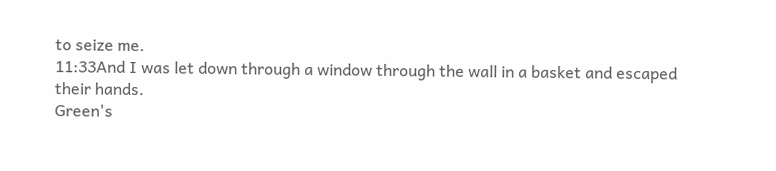to seize me.
11:33And I was let down through a window through the wall in a basket and escaped their hands.
Green's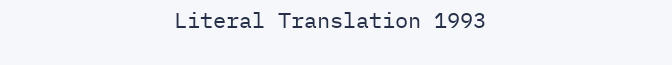Literal Translation 1993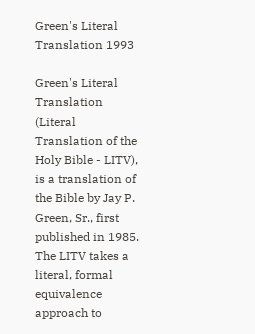Green's Literal Translation 1993

Green's Literal Translation (Literal Translation of the Holy Bible - LITV), is a translation of the Bible by Jay P. Green, Sr., first published in 1985. The LITV takes a literal, formal equivalence approach to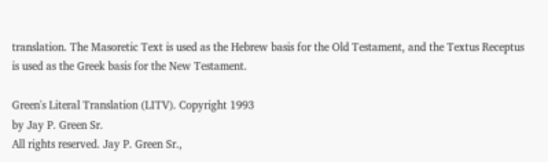translation. The Masoretic Text is used as the Hebrew basis for the Old Testament, and the Textus Receptus is used as the Greek basis for the New Testament.

Green's Literal Translation (LITV). Copyright 1993
by Jay P. Green Sr.
All rights reserved. Jay P. Green Sr.,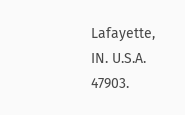Lafayette, IN. U.S.A. 47903.